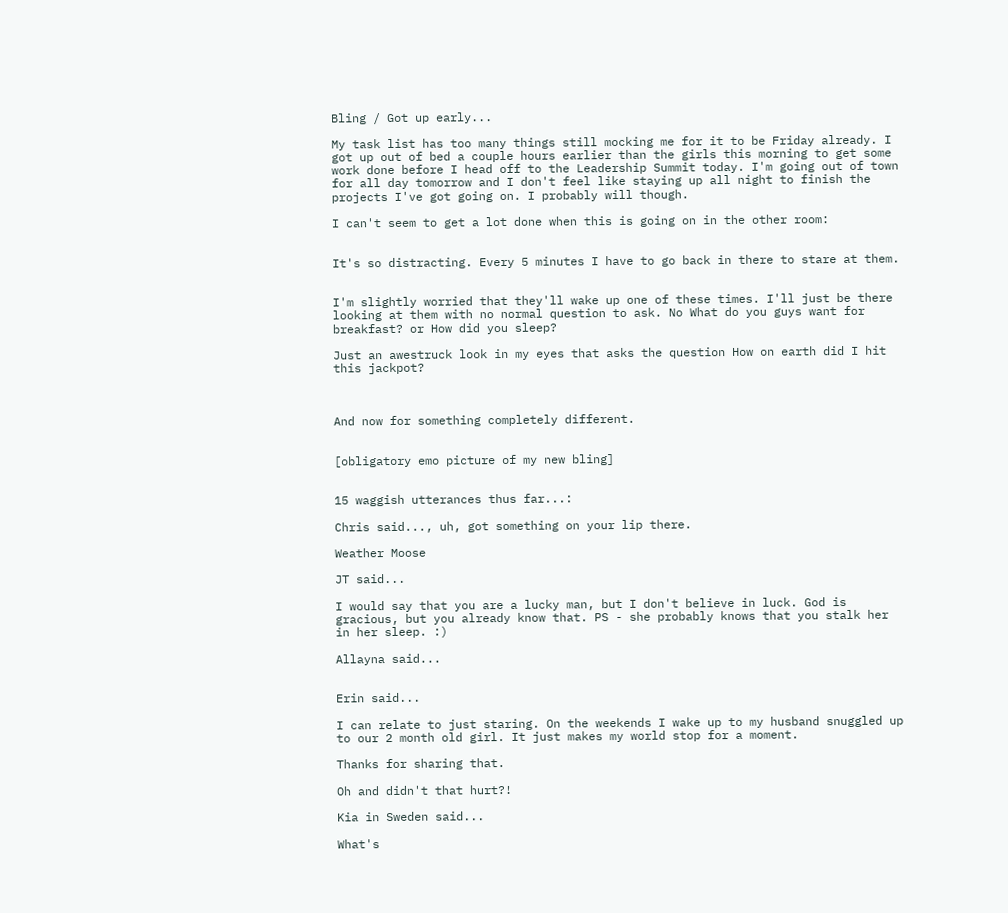Bling / Got up early...

My task list has too many things still mocking me for it to be Friday already. I got up out of bed a couple hours earlier than the girls this morning to get some work done before I head off to the Leadership Summit today. I'm going out of town for all day tomorrow and I don't feel like staying up all night to finish the projects I've got going on. I probably will though.

I can't seem to get a lot done when this is going on in the other room:


It's so distracting. Every 5 minutes I have to go back in there to stare at them.


I'm slightly worried that they'll wake up one of these times. I'll just be there looking at them with no normal question to ask. No What do you guys want for breakfast? or How did you sleep?

Just an awestruck look in my eyes that asks the question How on earth did I hit this jackpot?



And now for something completely different.


[obligatory emo picture of my new bling]


15 waggish utterances thus far...:

Chris said..., uh, got something on your lip there.

Weather Moose

JT said...

I would say that you are a lucky man, but I don't believe in luck. God is gracious, but you already know that. PS - she probably knows that you stalk her in her sleep. :)

Allayna said...


Erin said...

I can relate to just staring. On the weekends I wake up to my husband snuggled up to our 2 month old girl. It just makes my world stop for a moment.

Thanks for sharing that.

Oh and didn't that hurt?!

Kia in Sweden said...

What's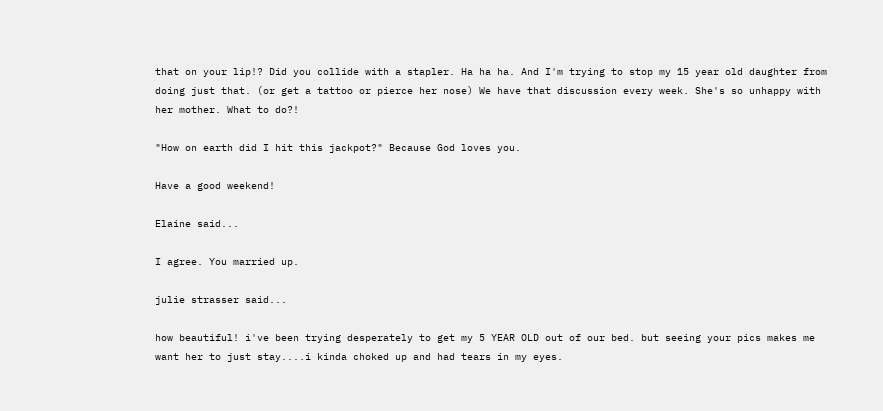that on your lip!? Did you collide with a stapler. Ha ha ha. And I'm trying to stop my 15 year old daughter from doing just that. (or get a tattoo or pierce her nose) We have that discussion every week. She's so unhappy with her mother. What to do?!

"How on earth did I hit this jackpot?" Because God loves you.

Have a good weekend!

Elaine said...

I agree. You married up.

julie strasser said...

how beautiful! i've been trying desperately to get my 5 YEAR OLD out of our bed. but seeing your pics makes me want her to just stay....i kinda choked up and had tears in my eyes.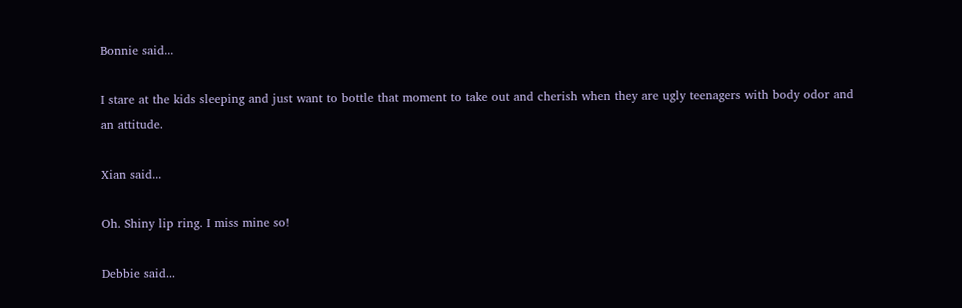Bonnie said...

I stare at the kids sleeping and just want to bottle that moment to take out and cherish when they are ugly teenagers with body odor and an attitude.

Xian said...

Oh. Shiny lip ring. I miss mine so!

Debbie said...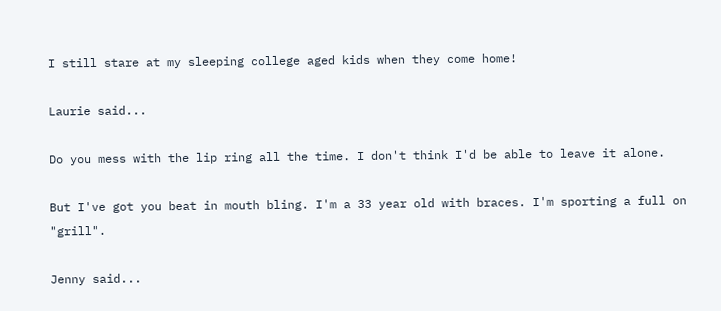I still stare at my sleeping college aged kids when they come home!

Laurie said...

Do you mess with the lip ring all the time. I don't think I'd be able to leave it alone.

But I've got you beat in mouth bling. I'm a 33 year old with braces. I'm sporting a full on "grill".

Jenny said...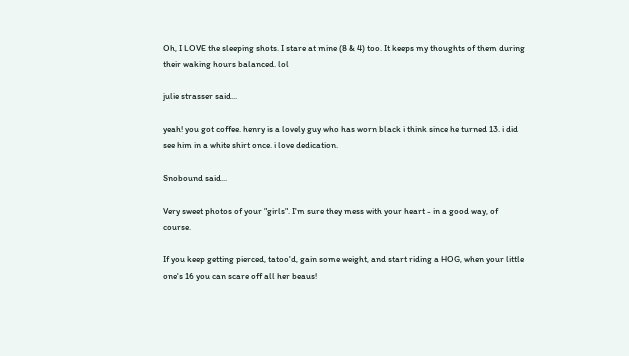Oh, I LOVE the sleeping shots. I stare at mine (8 & 4) too. It keeps my thoughts of them during their waking hours balanced. lol

julie strasser said...

yeah! you got coffee. henry is a lovely guy who has worn black i think since he turned 13. i did see him in a white shirt once. i love dedication.

Snobound said...

Very sweet photos of your "girls". I'm sure they mess with your heart - in a good way, of course.

If you keep getting pierced, tatoo'd, gain some weight, and start riding a HOG, when your little one's 16 you can scare off all her beaus!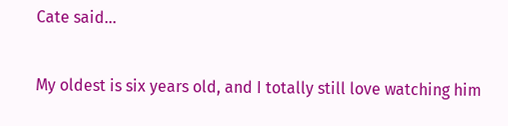Cate said...

My oldest is six years old, and I totally still love watching him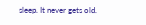sleep. It never gets old.